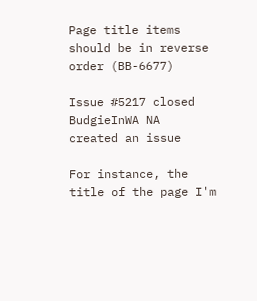Page title items should be in reverse order (BB-6677)

Issue #5217 closed
BudgieInWA NA
created an issue

For instance, the title of the page I'm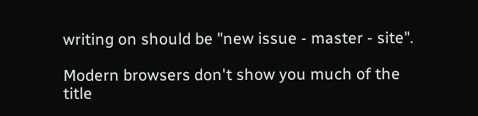writing on should be "new issue - master - site".

Modern browsers don't show you much of the title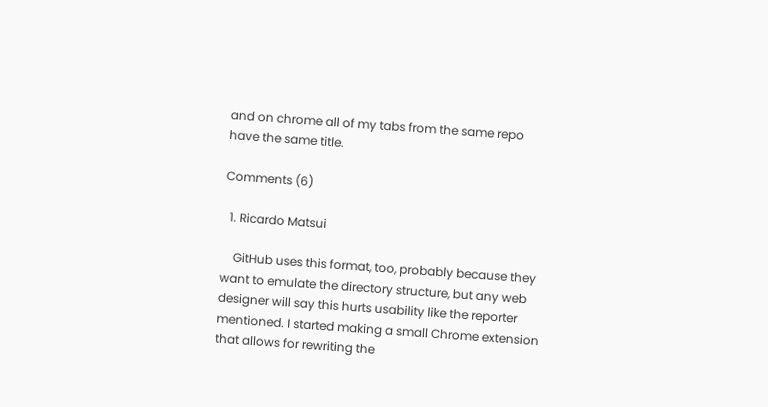and on chrome all of my tabs from the same repo have the same title.

Comments (6)

  1. Ricardo Matsui

    GitHub uses this format, too, probably because they want to emulate the directory structure, but any web designer will say this hurts usability like the reporter mentioned. I started making a small Chrome extension that allows for rewriting the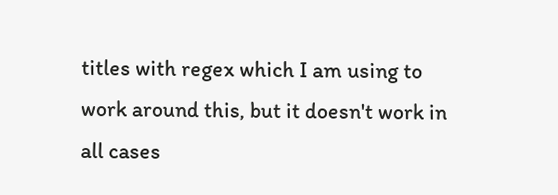titles with regex which I am using to work around this, but it doesn't work in all cases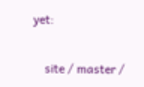yet:

    site / master /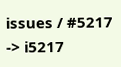issues / #5217 -> i5217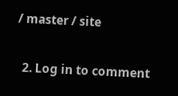/ master / site

  2. Log in to comment